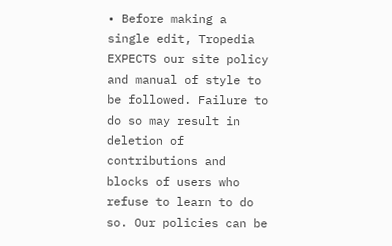• Before making a single edit, Tropedia EXPECTS our site policy and manual of style to be followed. Failure to do so may result in deletion of contributions and blocks of users who refuse to learn to do so. Our policies can be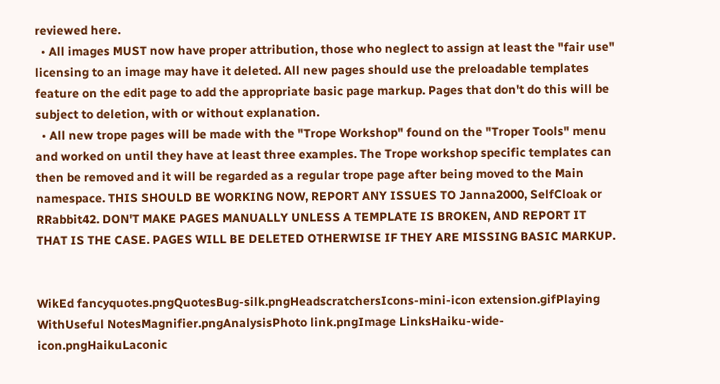reviewed here.
  • All images MUST now have proper attribution, those who neglect to assign at least the "fair use" licensing to an image may have it deleted. All new pages should use the preloadable templates feature on the edit page to add the appropriate basic page markup. Pages that don't do this will be subject to deletion, with or without explanation.
  • All new trope pages will be made with the "Trope Workshop" found on the "Troper Tools" menu and worked on until they have at least three examples. The Trope workshop specific templates can then be removed and it will be regarded as a regular trope page after being moved to the Main namespace. THIS SHOULD BE WORKING NOW, REPORT ANY ISSUES TO Janna2000, SelfCloak or RRabbit42. DON'T MAKE PAGES MANUALLY UNLESS A TEMPLATE IS BROKEN, AND REPORT IT THAT IS THE CASE. PAGES WILL BE DELETED OTHERWISE IF THEY ARE MISSING BASIC MARKUP.


WikEd fancyquotes.pngQuotesBug-silk.pngHeadscratchersIcons-mini-icon extension.gifPlaying WithUseful NotesMagnifier.pngAnalysisPhoto link.pngImage LinksHaiku-wide-icon.pngHaikuLaconic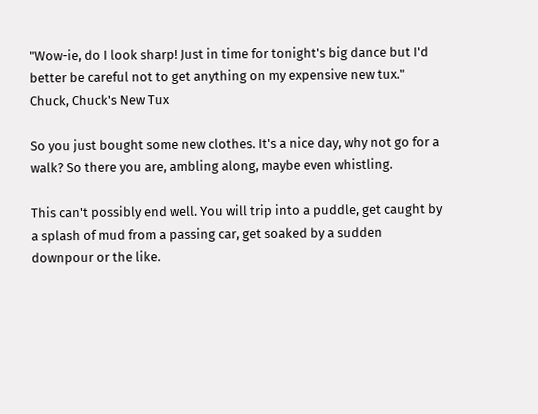"Wow-ie, do I look sharp! Just in time for tonight's big dance but I'd better be careful not to get anything on my expensive new tux."
Chuck, Chuck's New Tux

So you just bought some new clothes. It's a nice day, why not go for a walk? So there you are, ambling along, maybe even whistling.

This can't possibly end well. You will trip into a puddle, get caught by a splash of mud from a passing car, get soaked by a sudden downpour or the like.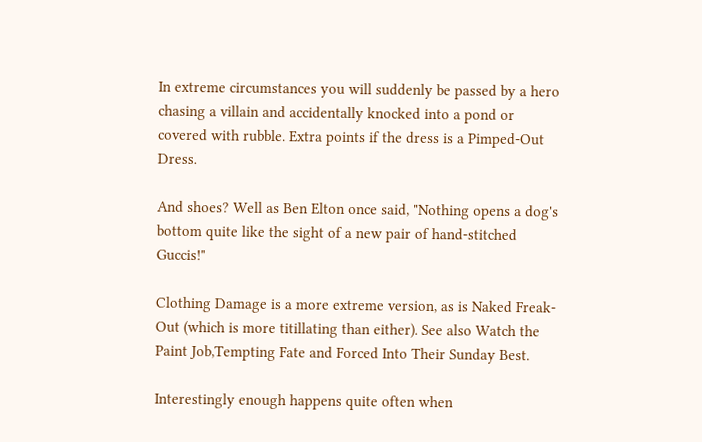In extreme circumstances you will suddenly be passed by a hero chasing a villain and accidentally knocked into a pond or covered with rubble. Extra points if the dress is a Pimped-Out Dress.

And shoes? Well as Ben Elton once said, "Nothing opens a dog's bottom quite like the sight of a new pair of hand-stitched Guccis!"

Clothing Damage is a more extreme version, as is Naked Freak-Out (which is more titillating than either). See also Watch the Paint Job,Tempting Fate and Forced Into Their Sunday Best.

Interestingly enough happens quite often when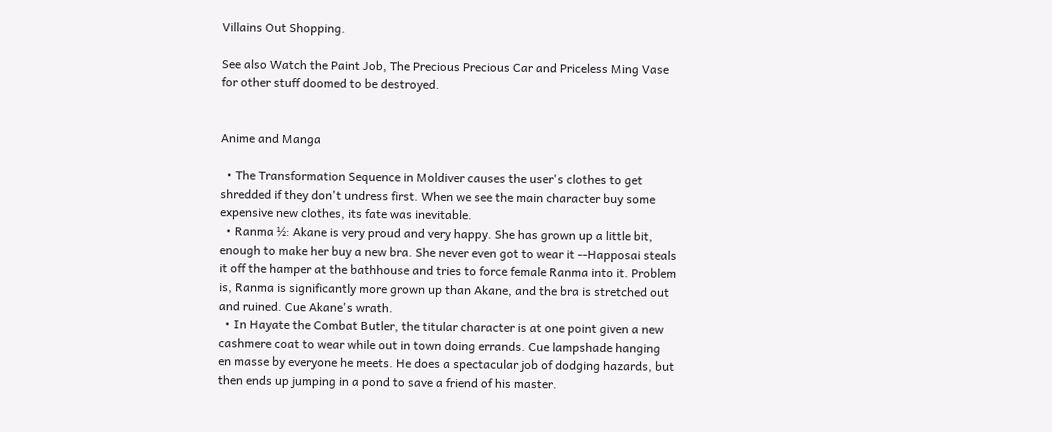Villains Out Shopping.

See also Watch the Paint Job, The Precious Precious Car and Priceless Ming Vase for other stuff doomed to be destroyed.


Anime and Manga

  • The Transformation Sequence in Moldiver causes the user's clothes to get shredded if they don't undress first. When we see the main character buy some expensive new clothes, its fate was inevitable.
  • Ranma ½: Akane is very proud and very happy. She has grown up a little bit, enough to make her buy a new bra. She never even got to wear it --Happosai steals it off the hamper at the bathhouse and tries to force female Ranma into it. Problem is, Ranma is significantly more grown up than Akane, and the bra is stretched out and ruined. Cue Akane's wrath.
  • In Hayate the Combat Butler, the titular character is at one point given a new cashmere coat to wear while out in town doing errands. Cue lampshade hanging en masse by everyone he meets. He does a spectacular job of dodging hazards, but then ends up jumping in a pond to save a friend of his master.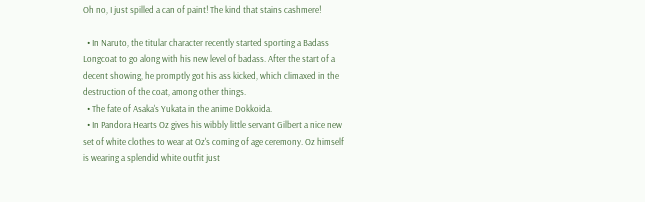Oh no, I just spilled a can of paint! The kind that stains cashmere!

  • In Naruto, the titular character recently started sporting a Badass Longcoat to go along with his new level of badass. After the start of a decent showing, he promptly got his ass kicked, which climaxed in the destruction of the coat, among other things.
  • The fate of Asaka's Yukata in the anime Dokkoida.
  • In Pandora Hearts Oz gives his wibbly little servant Gilbert a nice new set of white clothes to wear at Oz's coming of age ceremony. Oz himself is wearing a splendid white outfit just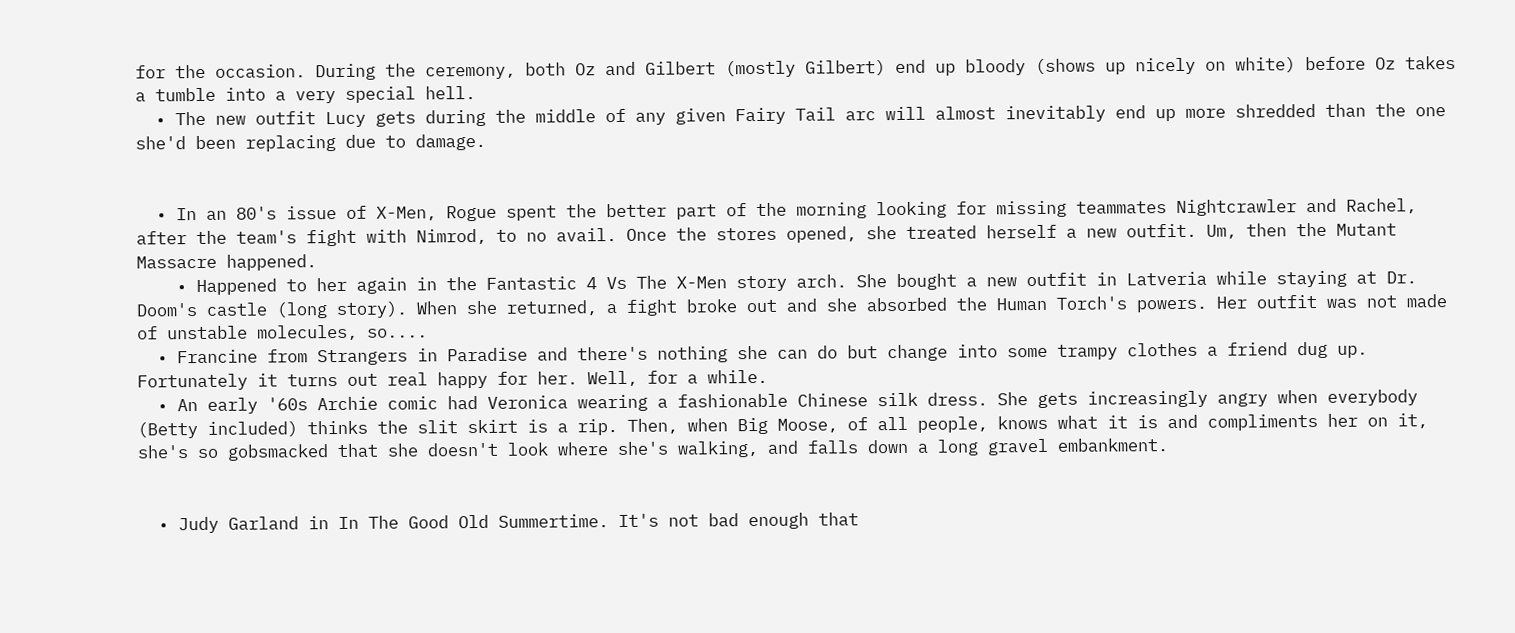for the occasion. During the ceremony, both Oz and Gilbert (mostly Gilbert) end up bloody (shows up nicely on white) before Oz takes a tumble into a very special hell.
  • The new outfit Lucy gets during the middle of any given Fairy Tail arc will almost inevitably end up more shredded than the one she'd been replacing due to damage.


  • In an 80's issue of X-Men, Rogue spent the better part of the morning looking for missing teammates Nightcrawler and Rachel, after the team's fight with Nimrod, to no avail. Once the stores opened, she treated herself a new outfit. Um, then the Mutant Massacre happened.
    • Happened to her again in the Fantastic 4 Vs The X-Men story arch. She bought a new outfit in Latveria while staying at Dr. Doom's castle (long story). When she returned, a fight broke out and she absorbed the Human Torch's powers. Her outfit was not made of unstable molecules, so....
  • Francine from Strangers in Paradise and there's nothing she can do but change into some trampy clothes a friend dug up. Fortunately it turns out real happy for her. Well, for a while.
  • An early '60s Archie comic had Veronica wearing a fashionable Chinese silk dress. She gets increasingly angry when everybody (Betty included) thinks the slit skirt is a rip. Then, when Big Moose, of all people, knows what it is and compliments her on it, she's so gobsmacked that she doesn't look where she's walking, and falls down a long gravel embankment.


  • Judy Garland in In The Good Old Summertime. It's not bad enough that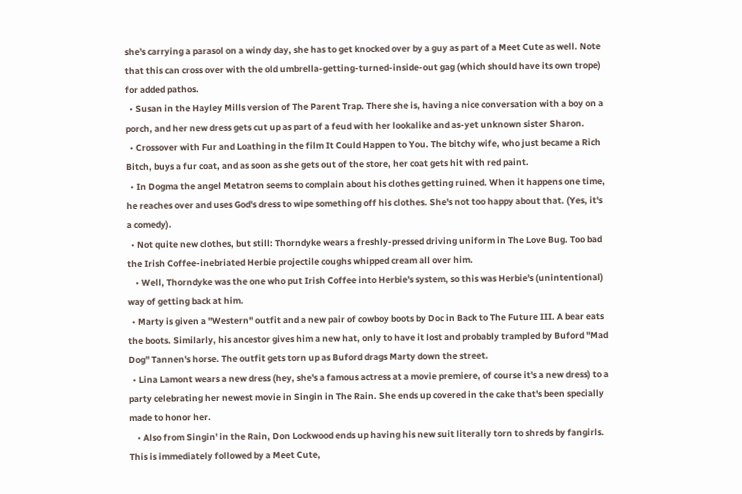she's carrying a parasol on a windy day, she has to get knocked over by a guy as part of a Meet Cute as well. Note that this can cross over with the old umbrella-getting-turned-inside-out gag (which should have its own trope) for added pathos.
  • Susan in the Hayley Mills version of The Parent Trap. There she is, having a nice conversation with a boy on a porch, and her new dress gets cut up as part of a feud with her lookalike and as-yet unknown sister Sharon.
  • Crossover with Fur and Loathing in the film It Could Happen to You. The bitchy wife, who just became a Rich Bitch, buys a fur coat, and as soon as she gets out of the store, her coat gets hit with red paint.
  • In Dogma the angel Metatron seems to complain about his clothes getting ruined. When it happens one time, he reaches over and uses God's dress to wipe something off his clothes. She's not too happy about that. (Yes, it's a comedy).
  • Not quite new clothes, but still: Thorndyke wears a freshly-pressed driving uniform in The Love Bug. Too bad the Irish Coffee-inebriated Herbie projectile coughs whipped cream all over him.
    • Well, Thorndyke was the one who put Irish Coffee into Herbie's system, so this was Herbie's (unintentional) way of getting back at him.
  • Marty is given a "Western" outfit and a new pair of cowboy boots by Doc in Back to The Future III. A bear eats the boots. Similarly, his ancestor gives him a new hat, only to have it lost and probably trampled by Buford "Mad Dog" Tannen's horse. The outfit gets torn up as Buford drags Marty down the street.
  • Lina Lamont wears a new dress (hey, she's a famous actress at a movie premiere, of course it's a new dress) to a party celebrating her newest movie in Singin in The Rain. She ends up covered in the cake that's been specially made to honor her.
    • Also from Singin' in the Rain, Don Lockwood ends up having his new suit literally torn to shreds by fangirls. This is immediately followed by a Meet Cute,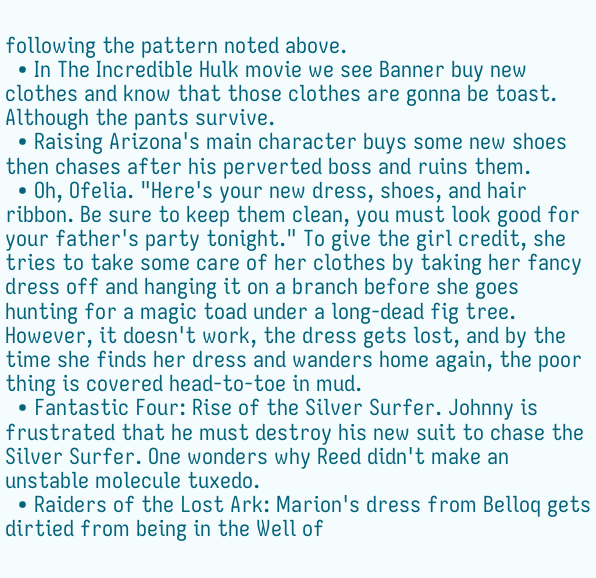following the pattern noted above.
  • In The Incredible Hulk movie we see Banner buy new clothes and know that those clothes are gonna be toast. Although the pants survive.
  • Raising Arizona's main character buys some new shoes then chases after his perverted boss and ruins them.
  • Oh, Ofelia. "Here's your new dress, shoes, and hair ribbon. Be sure to keep them clean, you must look good for your father's party tonight." To give the girl credit, she tries to take some care of her clothes by taking her fancy dress off and hanging it on a branch before she goes hunting for a magic toad under a long-dead fig tree. However, it doesn't work, the dress gets lost, and by the time she finds her dress and wanders home again, the poor thing is covered head-to-toe in mud.
  • Fantastic Four: Rise of the Silver Surfer. Johnny is frustrated that he must destroy his new suit to chase the Silver Surfer. One wonders why Reed didn't make an unstable molecule tuxedo.
  • Raiders of the Lost Ark: Marion's dress from Belloq gets dirtied from being in the Well of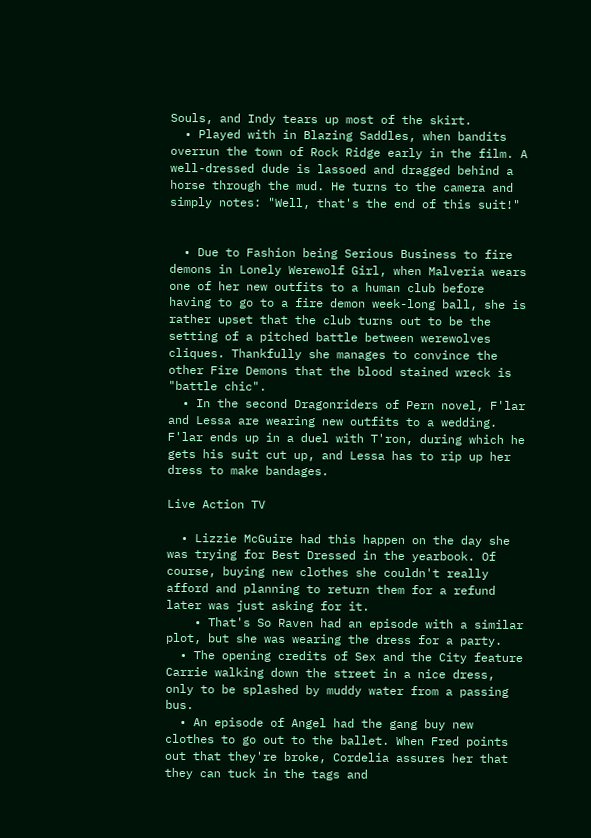Souls, and Indy tears up most of the skirt.
  • Played with in Blazing Saddles, when bandits overrun the town of Rock Ridge early in the film. A well-dressed dude is lassoed and dragged behind a horse through the mud. He turns to the camera and simply notes: "Well, that's the end of this suit!"


  • Due to Fashion being Serious Business to fire demons in Lonely Werewolf Girl, when Malveria wears one of her new outfits to a human club before having to go to a fire demon week-long ball, she is rather upset that the club turns out to be the setting of a pitched battle between werewolves cliques. Thankfully she manages to convince the other Fire Demons that the blood stained wreck is "battle chic".
  • In the second Dragonriders of Pern novel, F'lar and Lessa are wearing new outfits to a wedding. F'lar ends up in a duel with T'ron, during which he gets his suit cut up, and Lessa has to rip up her dress to make bandages.

Live Action TV

  • Lizzie McGuire had this happen on the day she was trying for Best Dressed in the yearbook. Of course, buying new clothes she couldn't really afford and planning to return them for a refund later was just asking for it.
    • That's So Raven had an episode with a similar plot, but she was wearing the dress for a party.
  • The opening credits of Sex and the City feature Carrie walking down the street in a nice dress, only to be splashed by muddy water from a passing bus.
  • An episode of Angel had the gang buy new clothes to go out to the ballet. When Fred points out that they're broke, Cordelia assures her that they can tuck in the tags and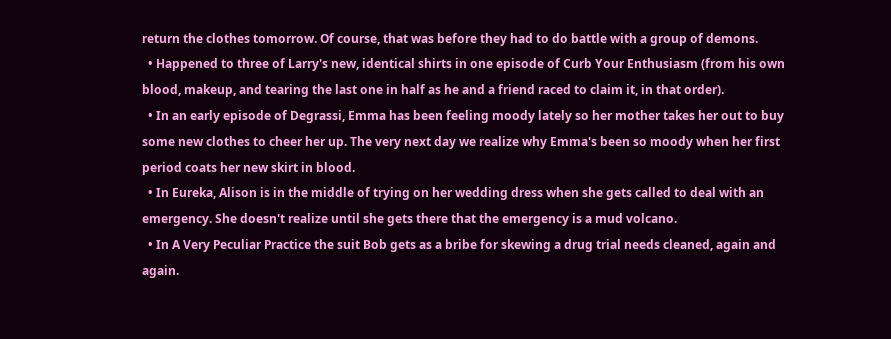return the clothes tomorrow. Of course, that was before they had to do battle with a group of demons.
  • Happened to three of Larry's new, identical shirts in one episode of Curb Your Enthusiasm (from his own blood, makeup, and tearing the last one in half as he and a friend raced to claim it, in that order).
  • In an early episode of Degrassi, Emma has been feeling moody lately so her mother takes her out to buy some new clothes to cheer her up. The very next day we realize why Emma's been so moody when her first period coats her new skirt in blood.
  • In Eureka, Alison is in the middle of trying on her wedding dress when she gets called to deal with an emergency. She doesn't realize until she gets there that the emergency is a mud volcano.
  • In A Very Peculiar Practice the suit Bob gets as a bribe for skewing a drug trial needs cleaned, again and again.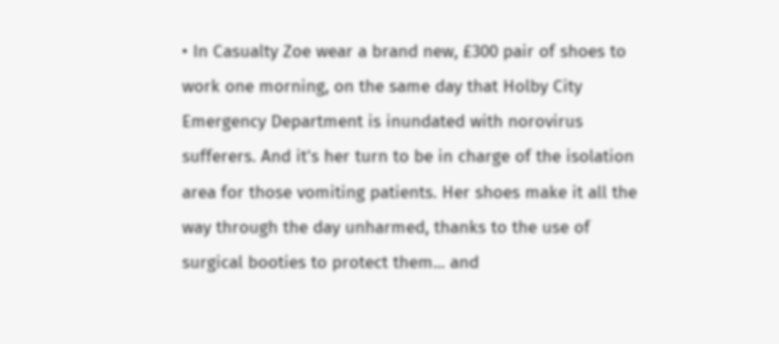• In Casualty Zoe wear a brand new, £300 pair of shoes to work one morning, on the same day that Holby City Emergency Department is inundated with norovirus sufferers. And it's her turn to be in charge of the isolation area for those vomiting patients. Her shoes make it all the way through the day unharmed, thanks to the use of surgical booties to protect them... and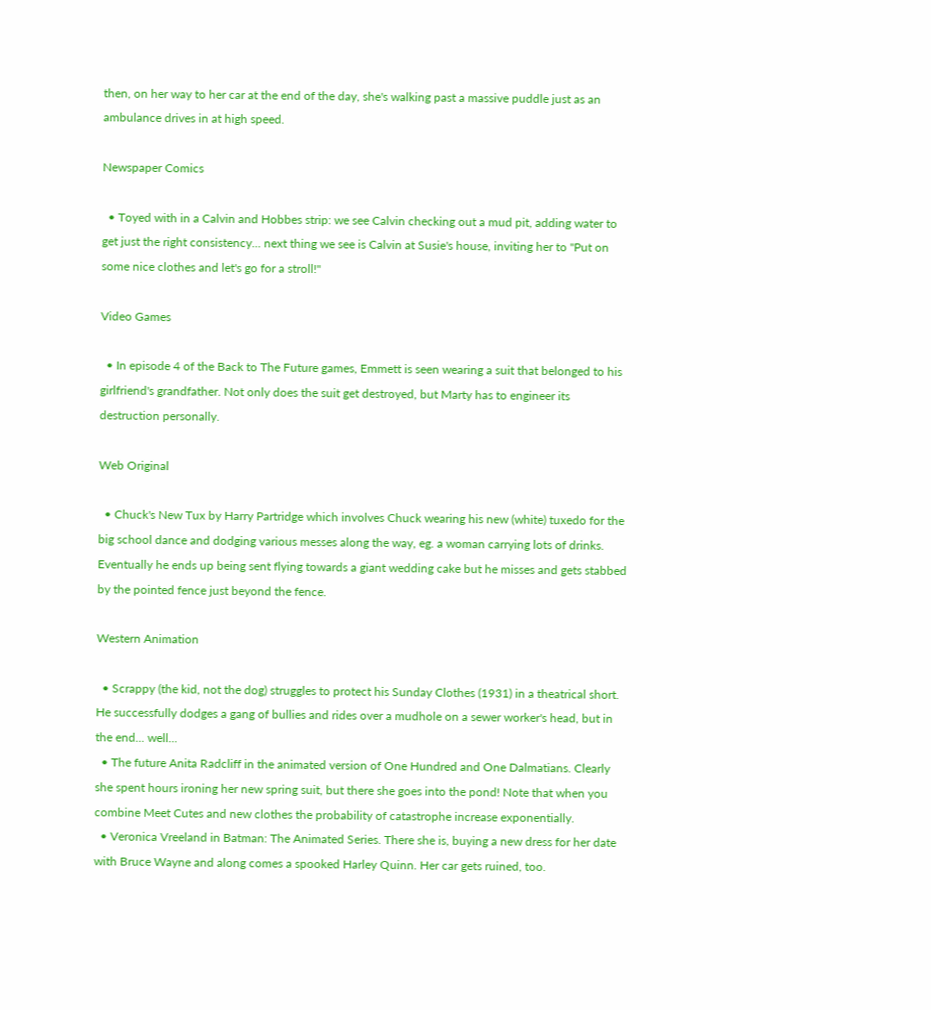then, on her way to her car at the end of the day, she's walking past a massive puddle just as an ambulance drives in at high speed.

Newspaper Comics

  • Toyed with in a Calvin and Hobbes strip: we see Calvin checking out a mud pit, adding water to get just the right consistency... next thing we see is Calvin at Susie's house, inviting her to "Put on some nice clothes and let's go for a stroll!"

Video Games

  • In episode 4 of the Back to The Future games, Emmett is seen wearing a suit that belonged to his girlfriend's grandfather. Not only does the suit get destroyed, but Marty has to engineer its destruction personally.

Web Original

  • Chuck's New Tux by Harry Partridge which involves Chuck wearing his new (white) tuxedo for the big school dance and dodging various messes along the way, eg. a woman carrying lots of drinks. Eventually he ends up being sent flying towards a giant wedding cake but he misses and gets stabbed by the pointed fence just beyond the fence.

Western Animation

  • Scrappy (the kid, not the dog) struggles to protect his Sunday Clothes (1931) in a theatrical short. He successfully dodges a gang of bullies and rides over a mudhole on a sewer worker's head, but in the end... well...
  • The future Anita Radcliff in the animated version of One Hundred and One Dalmatians. Clearly she spent hours ironing her new spring suit, but there she goes into the pond! Note that when you combine Meet Cutes and new clothes the probability of catastrophe increase exponentially.
  • Veronica Vreeland in Batman: The Animated Series. There she is, buying a new dress for her date with Bruce Wayne and along comes a spooked Harley Quinn. Her car gets ruined, too.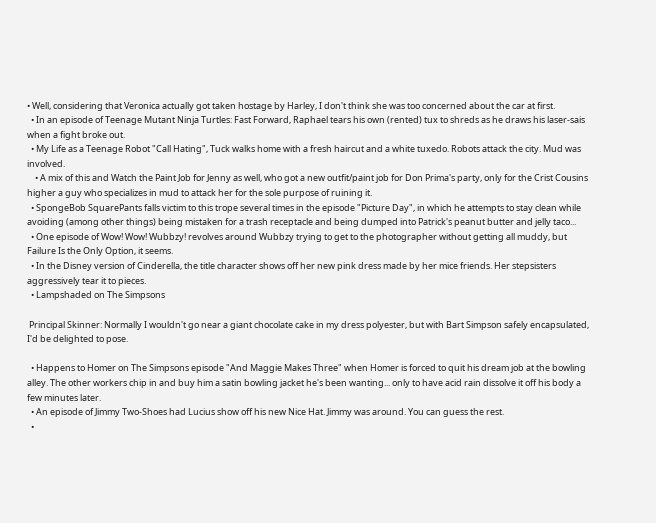• Well, considering that Veronica actually got taken hostage by Harley, I don't think she was too concerned about the car at first.
  • In an episode of Teenage Mutant Ninja Turtles: Fast Forward, Raphael tears his own (rented) tux to shreds as he draws his laser-sais when a fight broke out.
  • My Life as a Teenage Robot "Call Hating", Tuck walks home with a fresh haircut and a white tuxedo. Robots attack the city. Mud was involved.
    • A mix of this and Watch the Paint Job for Jenny as well, who got a new outfit/paint job for Don Prima's party, only for the Crist Cousins higher a guy who specializes in mud to attack her for the sole purpose of ruining it.
  • SpongeBob SquarePants falls victim to this trope several times in the episode "Picture Day", in which he attempts to stay clean while avoiding (among other things) being mistaken for a trash receptacle and being dumped into Patrick's peanut butter and jelly taco...
  • One episode of Wow! Wow! Wubbzy! revolves around Wubbzy trying to get to the photographer without getting all muddy, but Failure Is the Only Option, it seems.
  • In the Disney version of Cinderella, the title character shows off her new pink dress made by her mice friends. Her stepsisters aggressively tear it to pieces.
  • Lampshaded on The Simpsons

 Principal Skinner: Normally I wouldn't go near a giant chocolate cake in my dress polyester, but with Bart Simpson safely encapsulated, I'd be delighted to pose.

  • Happens to Homer on The Simpsons episode "And Maggie Makes Three" when Homer is forced to quit his dream job at the bowling alley. The other workers chip in and buy him a satin bowling jacket he's been wanting... only to have acid rain dissolve it off his body a few minutes later.
  • An episode of Jimmy Two-Shoes had Lucius show off his new Nice Hat. Jimmy was around. You can guess the rest.
  •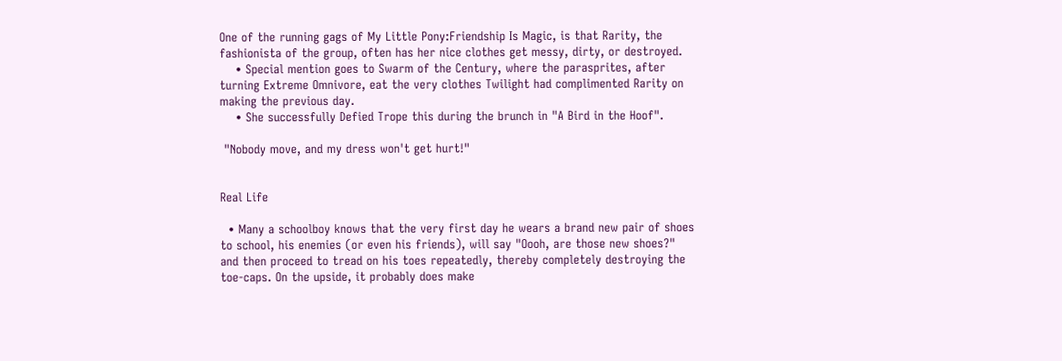One of the running gags of My Little Pony:Friendship Is Magic, is that Rarity, the fashionista of the group, often has her nice clothes get messy, dirty, or destroyed.
    • Special mention goes to Swarm of the Century, where the parasprites, after turning Extreme Omnivore, eat the very clothes Twilight had complimented Rarity on making the previous day.
    • She successfully Defied Trope this during the brunch in "A Bird in the Hoof".

 "Nobody move, and my dress won't get hurt!"


Real Life

  • Many a schoolboy knows that the very first day he wears a brand new pair of shoes to school, his enemies (or even his friends), will say "Oooh, are those new shoes?" and then proceed to tread on his toes repeatedly, thereby completely destroying the toe-caps. On the upside, it probably does make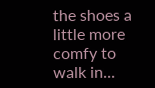the shoes a little more comfy to walk in...